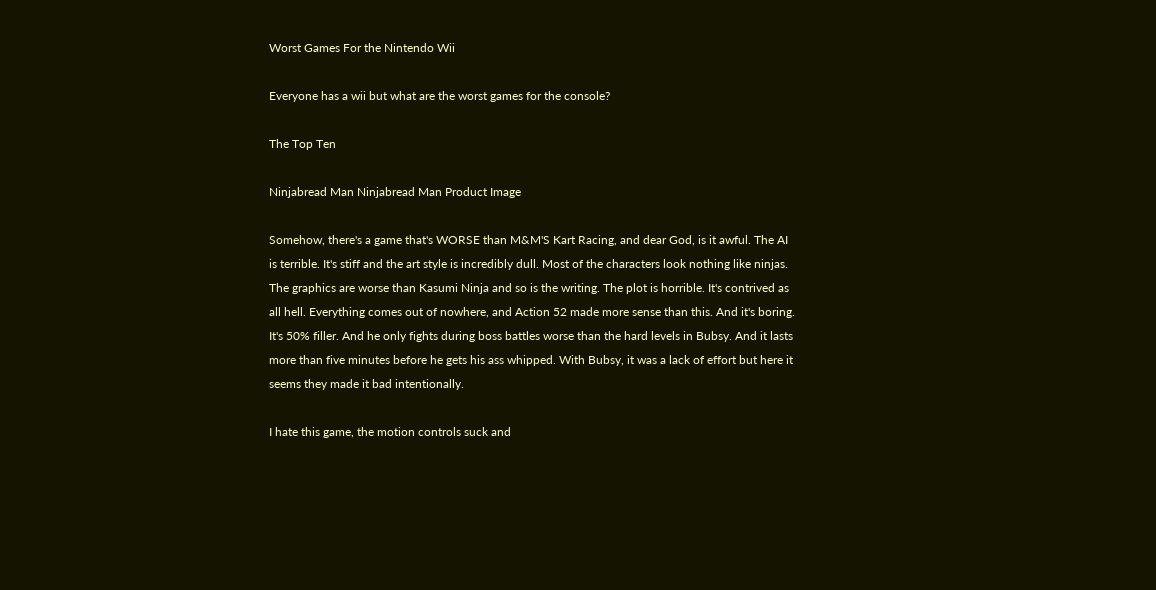Worst Games For the Nintendo Wii

Everyone has a wii but what are the worst games for the console?

The Top Ten

Ninjabread Man Ninjabread Man Product Image

Somehow, there's a game that's WORSE than M&M'S Kart Racing, and dear God, is it awful. The AI is terrible. It's stiff and the art style is incredibly dull. Most of the characters look nothing like ninjas. The graphics are worse than Kasumi Ninja and so is the writing. The plot is horrible. It's contrived as all hell. Everything comes out of nowhere, and Action 52 made more sense than this. And it's boring. It's 50% filler. And he only fights during boss battles worse than the hard levels in Bubsy. And it lasts more than five minutes before he gets his ass whipped. With Bubsy, it was a lack of effort but here it seems they made it bad intentionally.

I hate this game, the motion controls suck and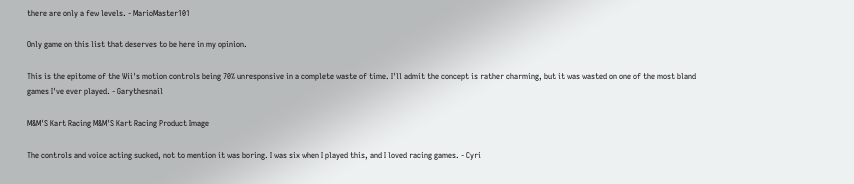there are only a few levels. - MarioMaster101

Only game on this list that deserves to be here in my opinion.

This is the epitome of the Wii's motion controls being 70% unresponsive in a complete waste of time. I'll admit the concept is rather charming, but it was wasted on one of the most bland games I've ever played. - Garythesnail

M&M'S Kart Racing M&M'S Kart Racing Product Image

The controls and voice acting sucked, not to mention it was boring. I was six when I played this, and I loved racing games. - Cyri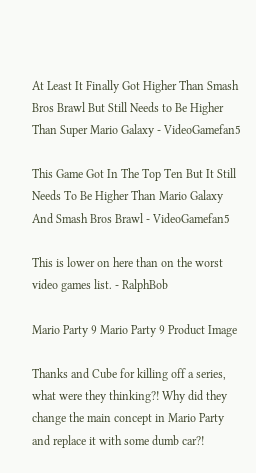At Least It Finally Got Higher Than Smash Bros Brawl But Still Needs to Be Higher Than Super Mario Galaxy - VideoGamefan5

This Game Got In The Top Ten But It Still Needs To Be Higher Than Mario Galaxy And Smash Bros Brawl - VideoGamefan5

This is lower on here than on the worst video games list. - RalphBob

Mario Party 9 Mario Party 9 Product Image

Thanks and Cube for killing off a series, what were they thinking?! Why did they change the main concept in Mario Party and replace it with some dumb car?!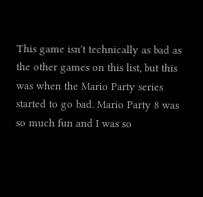This game isn't technically as bad as the other games on this list, but this was when the Mario Party series started to go bad. Mario Party 8 was so much fun and I was so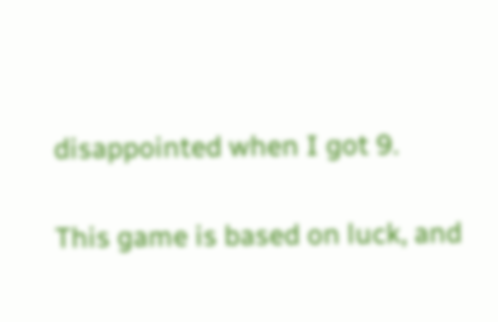disappointed when I got 9.

This game is based on luck, and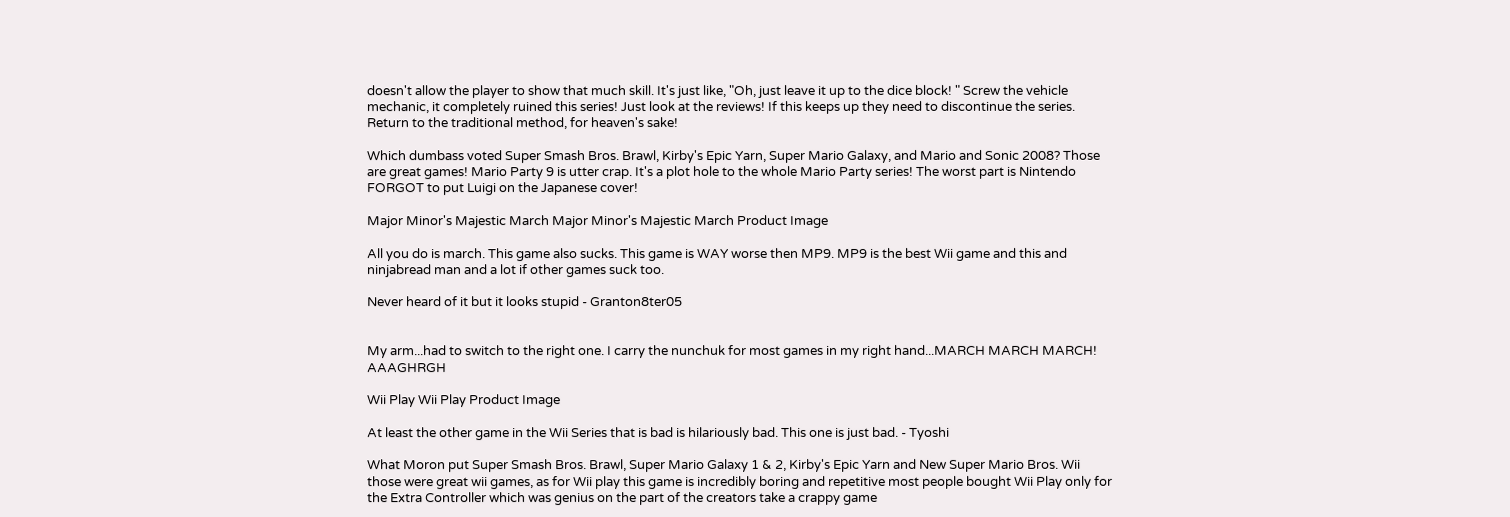doesn't allow the player to show that much skill. It's just like, "Oh, just leave it up to the dice block! " Screw the vehicle mechanic, it completely ruined this series! Just look at the reviews! If this keeps up they need to discontinue the series. Return to the traditional method, for heaven's sake!

Which dumbass voted Super Smash Bros. Brawl, Kirby's Epic Yarn, Super Mario Galaxy, and Mario and Sonic 2008? Those are great games! Mario Party 9 is utter crap. It's a plot hole to the whole Mario Party series! The worst part is Nintendo FORGOT to put Luigi on the Japanese cover!

Major Minor's Majestic March Major Minor's Majestic March Product Image

All you do is march. This game also sucks. This game is WAY worse then MP9. MP9 is the best Wii game and this and ninjabread man and a lot if other games suck too.

Never heard of it but it looks stupid - Granton8ter05


My arm...had to switch to the right one. I carry the nunchuk for most games in my right hand...MARCH MARCH MARCH! AAAGHRGH

Wii Play Wii Play Product Image

At least the other game in the Wii Series that is bad is hilariously bad. This one is just bad. - Tyoshi

What Moron put Super Smash Bros. Brawl, Super Mario Galaxy 1 & 2, Kirby's Epic Yarn and New Super Mario Bros. Wii those were great wii games, as for Wii play this game is incredibly boring and repetitive most people bought Wii Play only for the Extra Controller which was genius on the part of the creators take a crappy game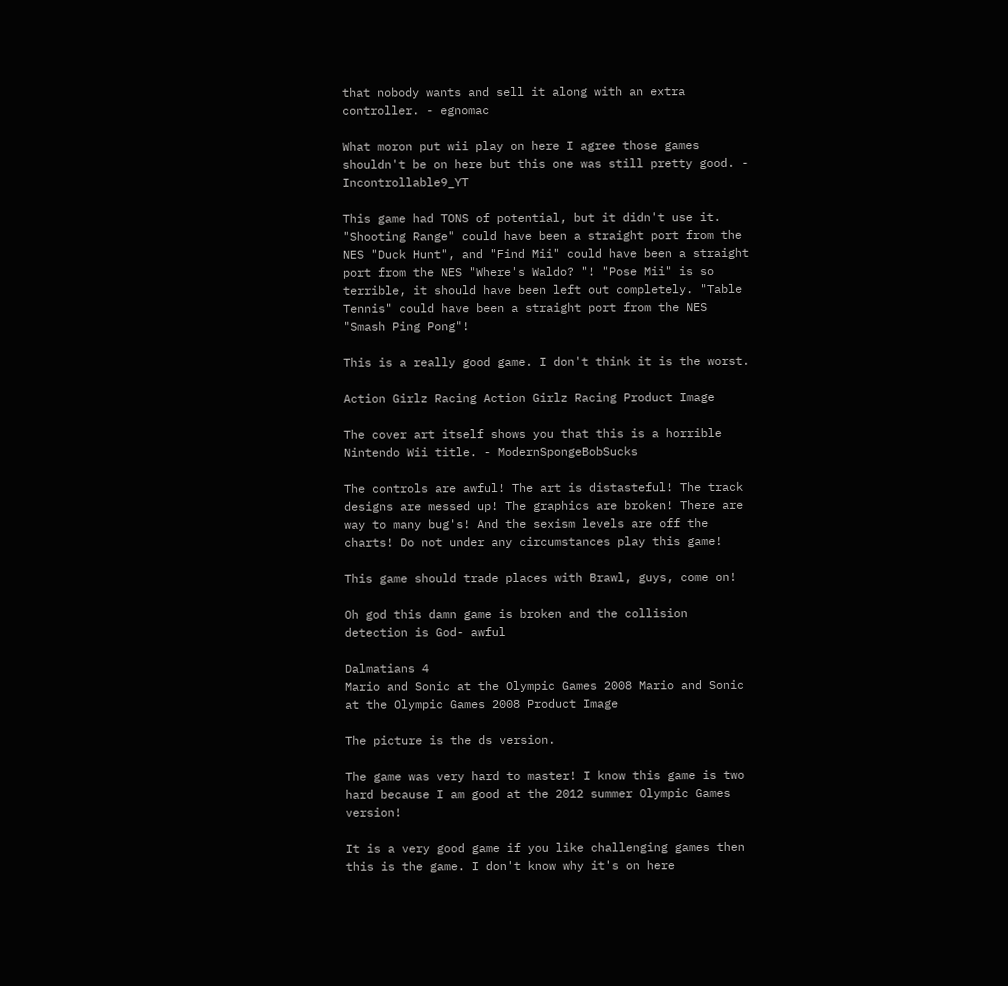that nobody wants and sell it along with an extra controller. - egnomac

What moron put wii play on here I agree those games shouldn't be on here but this one was still pretty good. - Incontrollable9_YT

This game had TONS of potential, but it didn't use it. "Shooting Range" could have been a straight port from the NES "Duck Hunt", and "Find Mii" could have been a straight port from the NES "Where's Waldo? "! "Pose Mii" is so terrible, it should have been left out completely. "Table Tennis" could have been a straight port from the NES "Smash Ping Pong"!

This is a really good game. I don't think it is the worst.

Action Girlz Racing Action Girlz Racing Product Image

The cover art itself shows you that this is a horrible Nintendo Wii title. - ModernSpongeBobSucks

The controls are awful! The art is distasteful! The track designs are messed up! The graphics are broken! There are way to many bug's! And the sexism levels are off the charts! Do not under any circumstances play this game!

This game should trade places with Brawl, guys, come on!

Oh god this damn game is broken and the collision detection is God- awful

Dalmatians 4
Mario and Sonic at the Olympic Games 2008 Mario and Sonic at the Olympic Games 2008 Product Image

The picture is the ds version.

The game was very hard to master! I know this game is two hard because I am good at the 2012 summer Olympic Games version!

It is a very good game if you like challenging games then this is the game. I don't know why it's on here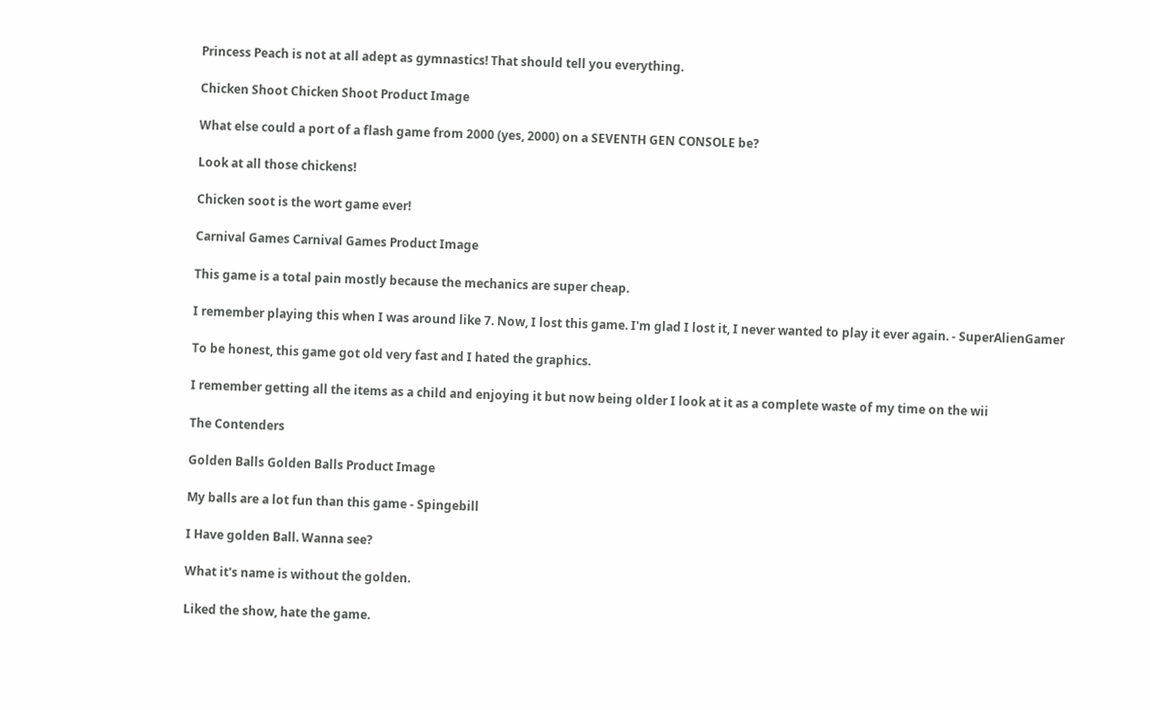Princess Peach is not at all adept as gymnastics! That should tell you everything.

Chicken Shoot Chicken Shoot Product Image

What else could a port of a flash game from 2000 (yes, 2000) on a SEVENTH GEN CONSOLE be?

Look at all those chickens!

Chicken soot is the wort game ever!

Carnival Games Carnival Games Product Image

This game is a total pain mostly because the mechanics are super cheap.

I remember playing this when I was around like 7. Now, I lost this game. I'm glad I lost it, I never wanted to play it ever again. - SuperAlienGamer

To be honest, this game got old very fast and I hated the graphics.

I remember getting all the items as a child and enjoying it but now being older I look at it as a complete waste of my time on the wii

The Contenders

Golden Balls Golden Balls Product Image

My balls are a lot fun than this game - Spingebill

I Have golden Ball. Wanna see?

What it's name is without the golden.

Liked the show, hate the game.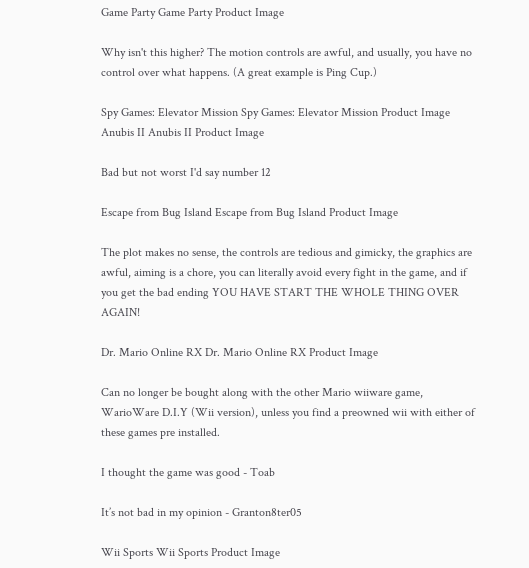Game Party Game Party Product Image

Why isn't this higher? The motion controls are awful, and usually, you have no control over what happens. (A great example is Ping Cup.)

Spy Games: Elevator Mission Spy Games: Elevator Mission Product Image
Anubis II Anubis II Product Image

Bad but not worst I'd say number 12

Escape from Bug Island Escape from Bug Island Product Image

The plot makes no sense, the controls are tedious and gimicky, the graphics are awful, aiming is a chore, you can literally avoid every fight in the game, and if you get the bad ending YOU HAVE START THE WHOLE THING OVER AGAIN!

Dr. Mario Online RX Dr. Mario Online RX Product Image

Can no longer be bought along with the other Mario wiiware game, WarioWare D.I.Y (Wii version), unless you find a preowned wii with either of these games pre installed.

I thought the game was good - Toab

It’s not bad in my opinion - Granton8ter05

Wii Sports Wii Sports Product Image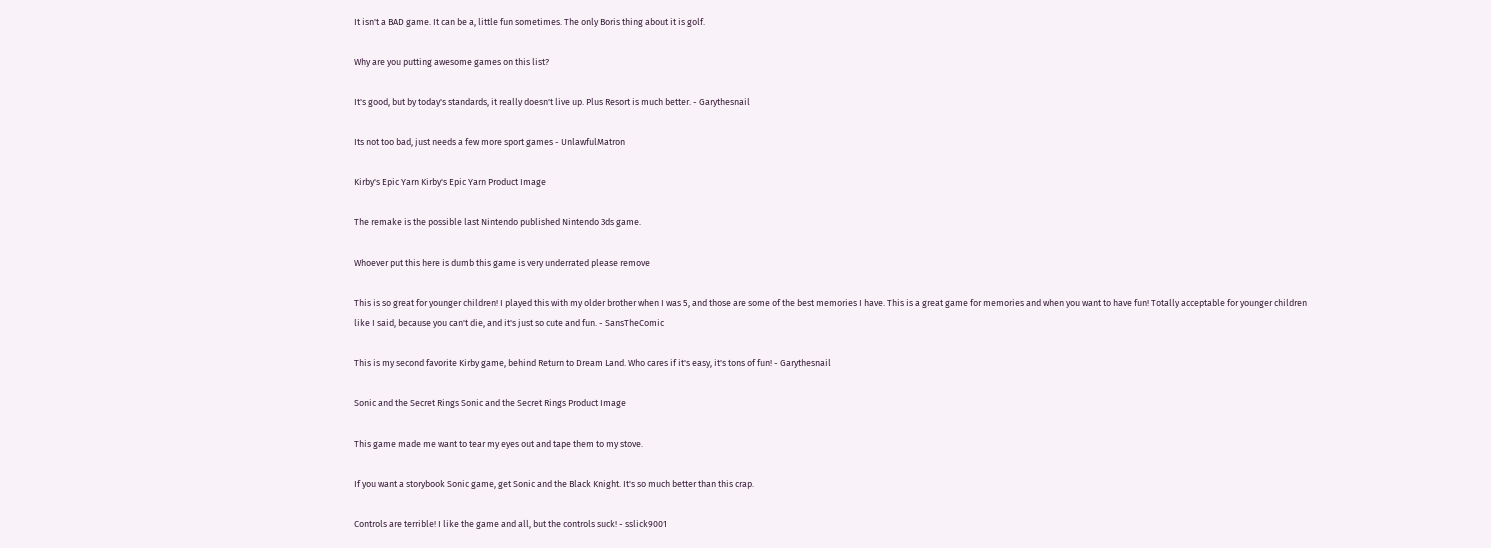It isn't a BAD game. It can be a, little fun sometimes. The only Boris thing about it is golf.

Why are you putting awesome games on this list?

It's good, but by today's standards, it really doesn't live up. Plus Resort is much better. - Garythesnail

Its not too bad, just needs a few more sport games - UnlawfulMatron

Kirby's Epic Yarn Kirby's Epic Yarn Product Image

The remake is the possible last Nintendo published Nintendo 3ds game.

Whoever put this here is dumb this game is very underrated please remove

This is so great for younger children! I played this with my older brother when I was 5, and those are some of the best memories I have. This is a great game for memories and when you want to have fun! Totally acceptable for younger children like I said, because you can't die, and it's just so cute and fun. - SansTheComic

This is my second favorite Kirby game, behind Return to Dream Land. Who cares if it's easy, it's tons of fun! - Garythesnail

Sonic and the Secret Rings Sonic and the Secret Rings Product Image

This game made me want to tear my eyes out and tape them to my stove.

If you want a storybook Sonic game, get Sonic and the Black Knight. It's so much better than this crap.

Controls are terrible! I like the game and all, but the controls suck! - sslick9001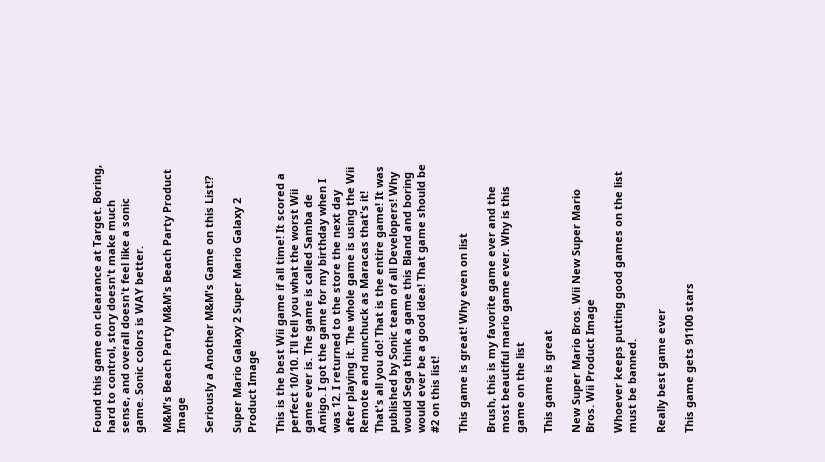Found this game on clearance at Target. Boring, hard to control, story doesn't make much sense, and overall doesn't feel like a sonic game. Sonic colors is WAY better.

M&M's Beach Party M&M's Beach Party Product Image

Seriously a Another M&M's Game on this List!?

Super Mario Galaxy 2 Super Mario Galaxy 2 Product Image

This is the best Wii game if all time! It scored a perfect 10/10. I'll tell you what the worst Wii game ever is. The game is called Samba de Amigo. I got the game for my birthday when I was 12. I returned to the store the next day after playing it. The whole game is using the Wii Remote and nunchuck as Maracas that's it! That's all you do! That is the entire game! It was published by Sonic team of all Developers! Why would Sega think a game this Bland and boring would ever be a good idea! That game should be #2 on this list!

This game is great! Why even on list

Brush, this is my favorite game ever and the most beautiful mario game ever. Why is this game on the list

This game is great

New Super Mario Bros. Wii New Super Mario Bros. Wii Product Image

Whoever keeps putting good games on the list must be banned.

Really best game ever

This game gets 91100 stars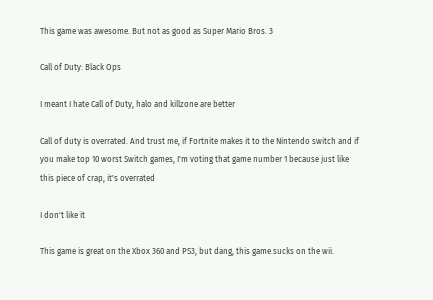This game was awesome. But not as good as Super Mario Bros. 3

Call of Duty: Black Ops

I meant I hate Call of Duty, halo and killzone are better

Call of duty is overrated. And trust me, if Fortnite makes it to the Nintendo switch and if you make top 10 worst Switch games, I'm voting that game number 1 because just like this piece of crap, it's overrated

I don't like it

This game is great on the Xbox 360 and PS3, but dang, this game sucks on the wii.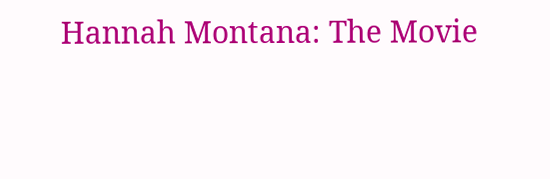Hannah Montana: The Movie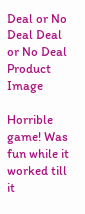Deal or No Deal Deal or No Deal Product Image

Horrible game! Was fun while it worked till it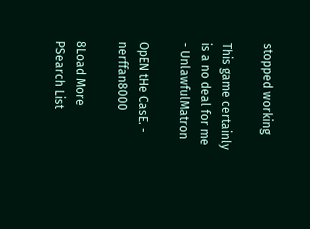stopped working

This game certainly is a no deal for me - UnlawfulMatron

OpEN tHe CasE. - nerffan8000

8Load More
PSearch List